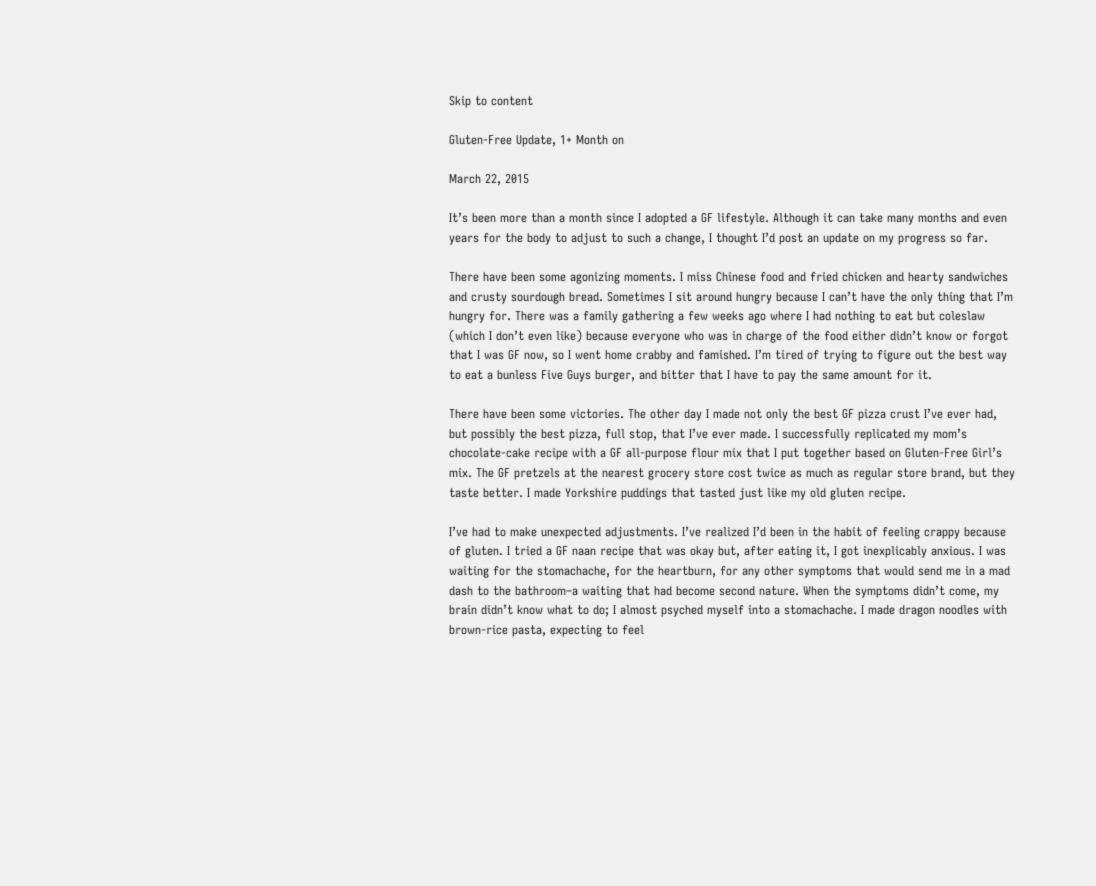Skip to content

Gluten-Free Update, 1+ Month on

March 22, 2015

It’s been more than a month since I adopted a GF lifestyle. Although it can take many months and even years for the body to adjust to such a change, I thought I’d post an update on my progress so far.

There have been some agonizing moments. I miss Chinese food and fried chicken and hearty sandwiches and crusty sourdough bread. Sometimes I sit around hungry because I can’t have the only thing that I’m hungry for. There was a family gathering a few weeks ago where I had nothing to eat but coleslaw (which I don’t even like) because everyone who was in charge of the food either didn’t know or forgot that I was GF now, so I went home crabby and famished. I’m tired of trying to figure out the best way to eat a bunless Five Guys burger, and bitter that I have to pay the same amount for it.

There have been some victories. The other day I made not only the best GF pizza crust I’ve ever had, but possibly the best pizza, full stop, that I’ve ever made. I successfully replicated my mom’s chocolate-cake recipe with a GF all-purpose flour mix that I put together based on Gluten-Free Girl’s mix. The GF pretzels at the nearest grocery store cost twice as much as regular store brand, but they taste better. I made Yorkshire puddings that tasted just like my old gluten recipe.

I’ve had to make unexpected adjustments. I’ve realized I’d been in the habit of feeling crappy because of gluten. I tried a GF naan recipe that was okay but, after eating it, I got inexplicably anxious. I was waiting for the stomachache, for the heartburn, for any other symptoms that would send me in a mad dash to the bathroom–a waiting that had become second nature. When the symptoms didn’t come, my brain didn’t know what to do; I almost psyched myself into a stomachache. I made dragon noodles with brown-rice pasta, expecting to feel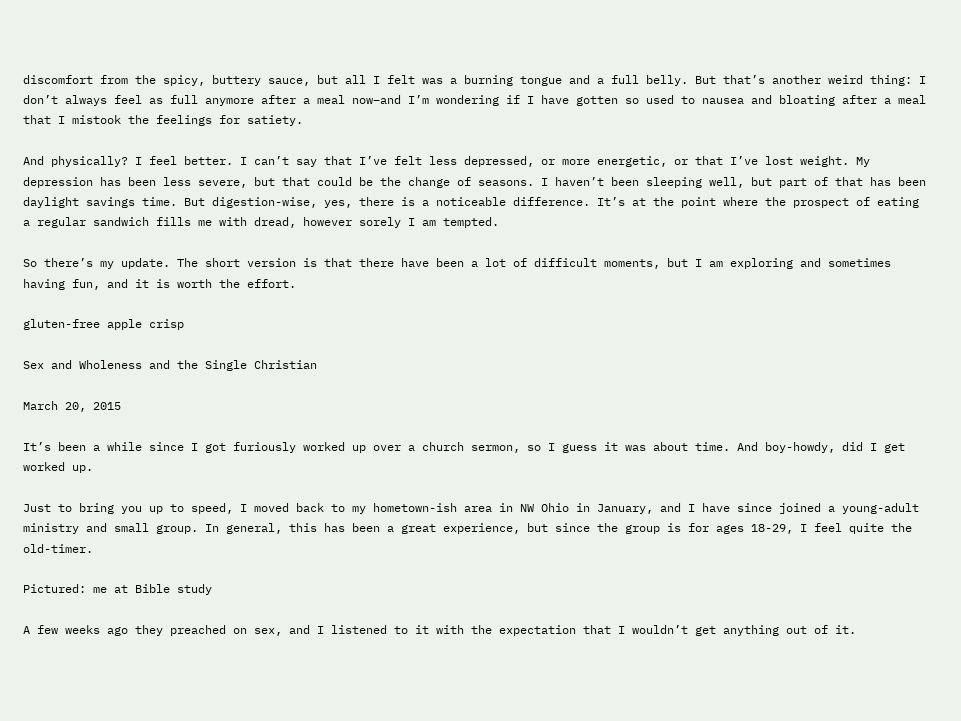discomfort from the spicy, buttery sauce, but all I felt was a burning tongue and a full belly. But that’s another weird thing: I don’t always feel as full anymore after a meal now–and I’m wondering if I have gotten so used to nausea and bloating after a meal that I mistook the feelings for satiety.

And physically? I feel better. I can’t say that I’ve felt less depressed, or more energetic, or that I’ve lost weight. My depression has been less severe, but that could be the change of seasons. I haven’t been sleeping well, but part of that has been daylight savings time. But digestion-wise, yes, there is a noticeable difference. It’s at the point where the prospect of eating a regular sandwich fills me with dread, however sorely I am tempted.

So there’s my update. The short version is that there have been a lot of difficult moments, but I am exploring and sometimes having fun, and it is worth the effort.

gluten-free apple crisp

Sex and Wholeness and the Single Christian

March 20, 2015

It’s been a while since I got furiously worked up over a church sermon, so I guess it was about time. And boy-howdy, did I get worked up.

Just to bring you up to speed, I moved back to my hometown-ish area in NW Ohio in January, and I have since joined a young-adult ministry and small group. In general, this has been a great experience, but since the group is for ages 18-29, I feel quite the old-timer.

Pictured: me at Bible study

A few weeks ago they preached on sex, and I listened to it with the expectation that I wouldn’t get anything out of it.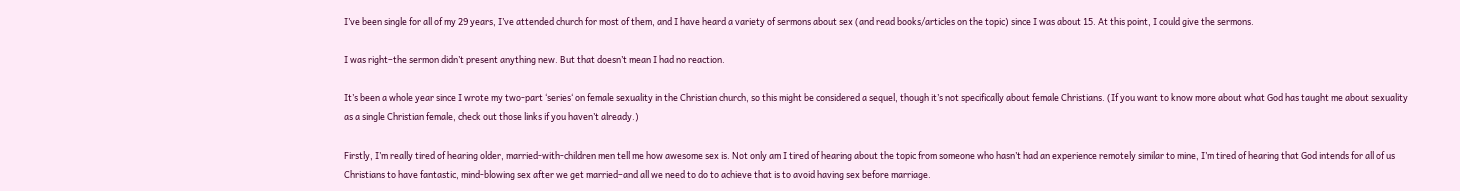I’ve been single for all of my 29 years, I’ve attended church for most of them, and I have heard a variety of sermons about sex (and read books/articles on the topic) since I was about 15. At this point, I could give the sermons.

I was right–the sermon didn’t present anything new. But that doesn’t mean I had no reaction.

It’s been a whole year since I wrote my two-part ‘series‘ on female sexuality in the Christian church, so this might be considered a sequel, though it’s not specifically about female Christians. (If you want to know more about what God has taught me about sexuality as a single Christian female, check out those links if you haven’t already.)

Firstly, I’m really tired of hearing older, married-with-children men tell me how awesome sex is. Not only am I tired of hearing about the topic from someone who hasn’t had an experience remotely similar to mine, I’m tired of hearing that God intends for all of us Christians to have fantastic, mind-blowing sex after we get married–and all we need to do to achieve that is to avoid having sex before marriage.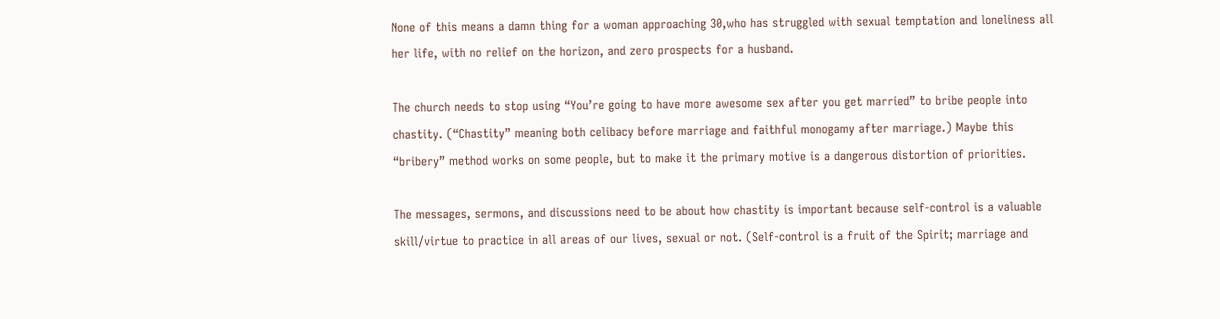None of this means a damn thing for a woman approaching 30,who has struggled with sexual temptation and loneliness all her life, with no relief on the horizon, and zero prospects for a husband.

The church needs to stop using “You’re going to have more awesome sex after you get married” to bribe people into chastity. (“Chastity” meaning both celibacy before marriage and faithful monogamy after marriage.) Maybe this “bribery” method works on some people, but to make it the primary motive is a dangerous distortion of priorities.

The messages, sermons, and discussions need to be about how chastity is important because self-control is a valuable skill/virtue to practice in all areas of our lives, sexual or not. (Self-control is a fruit of the Spirit; marriage and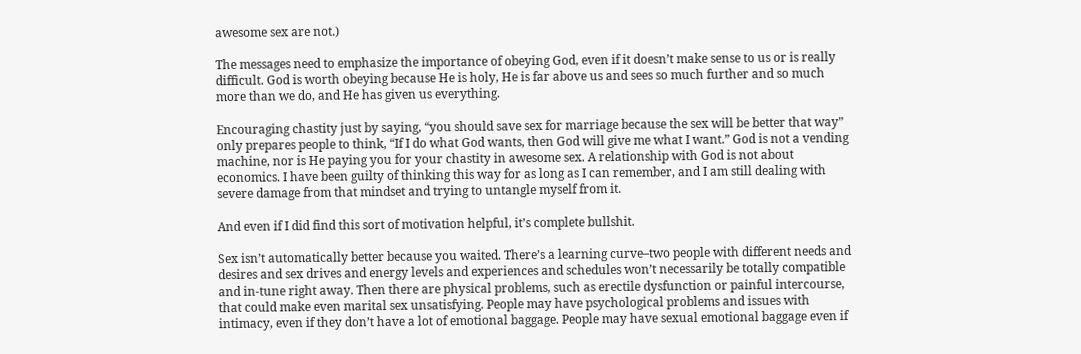awesome sex are not.)

The messages need to emphasize the importance of obeying God, even if it doesn’t make sense to us or is really difficult. God is worth obeying because He is holy, He is far above us and sees so much further and so much more than we do, and He has given us everything.

Encouraging chastity just by saying, “you should save sex for marriage because the sex will be better that way” only prepares people to think, “If I do what God wants, then God will give me what I want.” God is not a vending machine, nor is He paying you for your chastity in awesome sex. A relationship with God is not about economics. I have been guilty of thinking this way for as long as I can remember, and I am still dealing with severe damage from that mindset and trying to untangle myself from it.

And even if I did find this sort of motivation helpful, it’s complete bullshit.

Sex isn’t automatically better because you waited. There’s a learning curve–two people with different needs and desires and sex drives and energy levels and experiences and schedules won’t necessarily be totally compatible and in-tune right away. Then there are physical problems, such as erectile dysfunction or painful intercourse, that could make even marital sex unsatisfying. People may have psychological problems and issues with intimacy, even if they don’t have a lot of emotional baggage. People may have sexual emotional baggage even if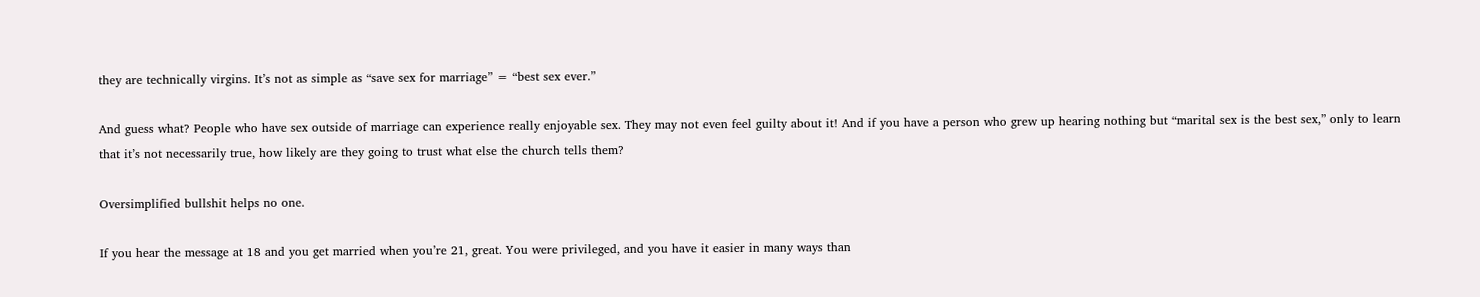they are technically virgins. It’s not as simple as “save sex for marriage” = “best sex ever.”

And guess what? People who have sex outside of marriage can experience really enjoyable sex. They may not even feel guilty about it! And if you have a person who grew up hearing nothing but “marital sex is the best sex,” only to learn that it’s not necessarily true, how likely are they going to trust what else the church tells them?

Oversimplified bullshit helps no one.

If you hear the message at 18 and you get married when you’re 21, great. You were privileged, and you have it easier in many ways than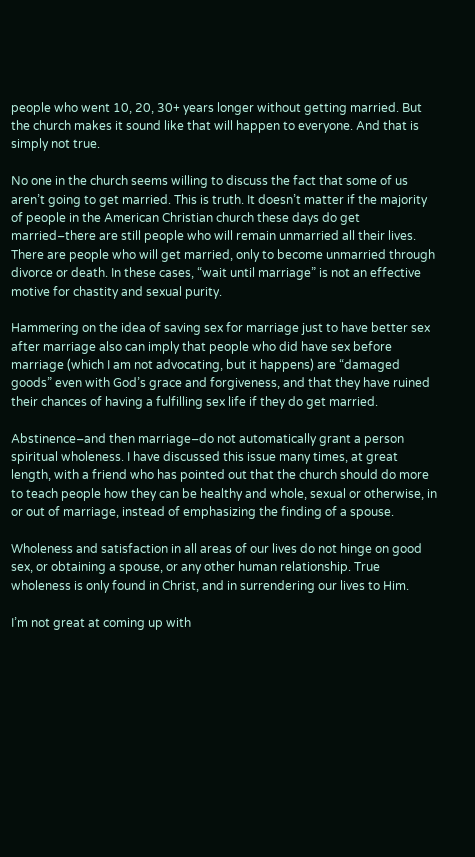people who went 10, 20, 30+ years longer without getting married. But the church makes it sound like that will happen to everyone. And that is simply not true.

No one in the church seems willing to discuss the fact that some of us aren’t going to get married. This is truth. It doesn’t matter if the majority of people in the American Christian church these days do get married–there are still people who will remain unmarried all their lives. There are people who will get married, only to become unmarried through divorce or death. In these cases, “wait until marriage” is not an effective motive for chastity and sexual purity.

Hammering on the idea of saving sex for marriage just to have better sex after marriage also can imply that people who did have sex before marriage (which I am not advocating, but it happens) are “damaged goods” even with God’s grace and forgiveness, and that they have ruined their chances of having a fulfilling sex life if they do get married.

Abstinence–and then marriage–do not automatically grant a person spiritual wholeness. I have discussed this issue many times, at great length, with a friend who has pointed out that the church should do more to teach people how they can be healthy and whole, sexual or otherwise, in or out of marriage, instead of emphasizing the finding of a spouse.

Wholeness and satisfaction in all areas of our lives do not hinge on good sex, or obtaining a spouse, or any other human relationship. True wholeness is only found in Christ, and in surrendering our lives to Him.

I’m not great at coming up with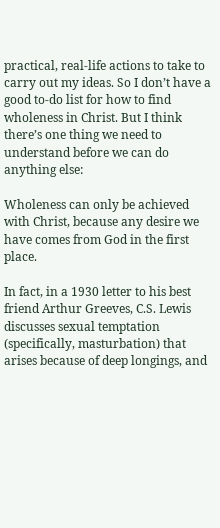practical, real-life actions to take to carry out my ideas. So I don’t have a good to-do list for how to find wholeness in Christ. But I think there’s one thing we need to understand before we can do anything else:

Wholeness can only be achieved with Christ, because any desire we have comes from God in the first place.

In fact, in a 1930 letter to his best friend Arthur Greeves, C.S. Lewis discusses sexual temptation (specifically, masturbation) that arises because of deep longings, and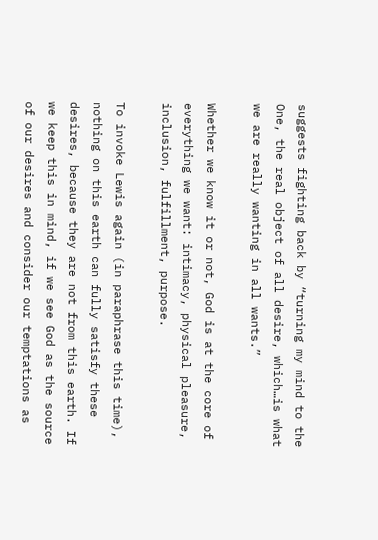suggests fighting back by “turning my mind to the One, the real object of all desire, which…is what we are really wanting in all wants.”

Whether we know it or not, God is at the core of everything we want: intimacy, physical pleasure, inclusion, fulfillment, purpose.

To invoke Lewis again (in paraphrase this time), nothing on this earth can fully satisfy these desires, because they are not from this earth. If we keep this in mind, if we see God as the source of our desires and consider our temptations as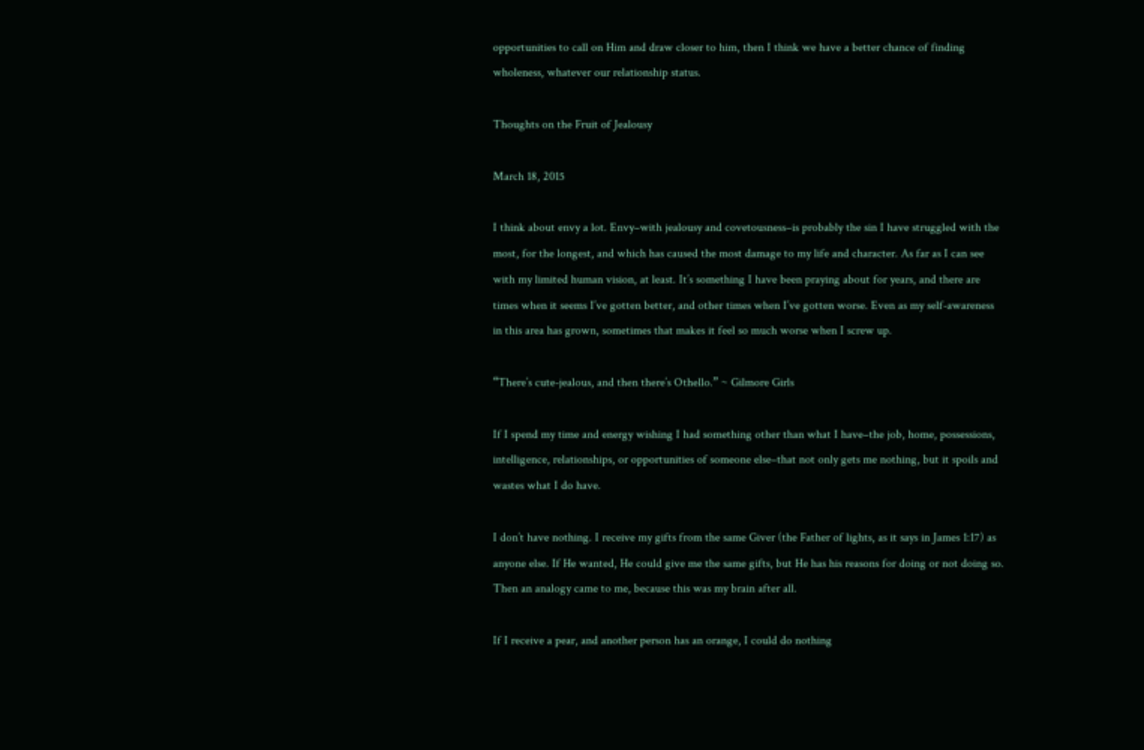opportunities to call on Him and draw closer to him, then I think we have a better chance of finding wholeness, whatever our relationship status.

Thoughts on the Fruit of Jealousy

March 18, 2015

I think about envy a lot. Envy–with jealousy and covetousness–is probably the sin I have struggled with the most, for the longest, and which has caused the most damage to my life and character. As far as I can see with my limited human vision, at least. It’s something I have been praying about for years, and there are times when it seems I’ve gotten better, and other times when I’ve gotten worse. Even as my self-awareness in this area has grown, sometimes that makes it feel so much worse when I screw up.

“There’s cute-jealous, and then there’s Othello.” ~ Gilmore Girls

If I spend my time and energy wishing I had something other than what I have–the job, home, possessions, intelligence, relationships, or opportunities of someone else–that not only gets me nothing, but it spoils and wastes what I do have.

I don’t have nothing. I receive my gifts from the same Giver (the Father of lights, as it says in James 1:17) as anyone else. If He wanted, He could give me the same gifts, but He has his reasons for doing or not doing so. Then an analogy came to me, because this was my brain after all.

If I receive a pear, and another person has an orange, I could do nothing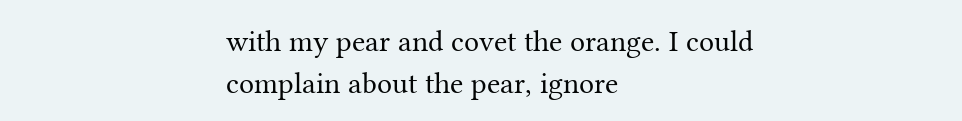with my pear and covet the orange. I could complain about the pear, ignore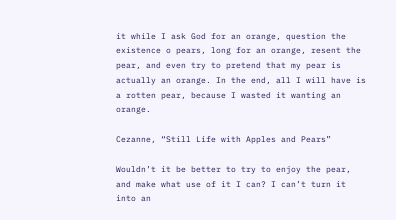it while I ask God for an orange, question the existence o pears, long for an orange, resent the pear, and even try to pretend that my pear is actually an orange. In the end, all I will have is a rotten pear, because I wasted it wanting an orange.

Cezanne, “Still Life with Apples and Pears”

Wouldn’t it be better to try to enjoy the pear, and make what use of it I can? I can’t turn it into an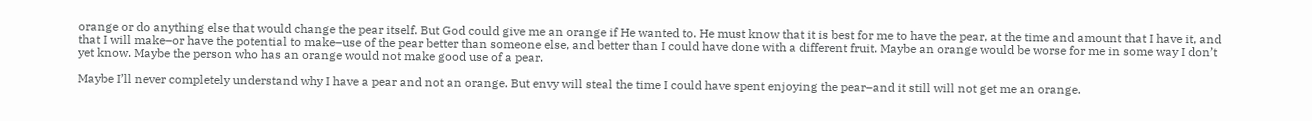orange or do anything else that would change the pear itself. But God could give me an orange if He wanted to. He must know that it is best for me to have the pear, at the time and amount that I have it, and that I will make–or have the potential to make–use of the pear better than someone else, and better than I could have done with a different fruit. Maybe an orange would be worse for me in some way I don’t yet know. Maybe the person who has an orange would not make good use of a pear.

Maybe I’ll never completely understand why I have a pear and not an orange. But envy will steal the time I could have spent enjoying the pear–and it still will not get me an orange.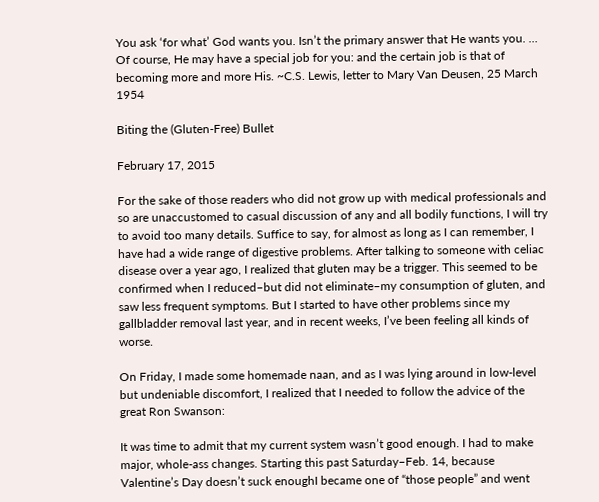You ask ‘for what’ God wants you. Isn’t the primary answer that He wants you. … Of course, He may have a special job for you: and the certain job is that of becoming more and more His. ~C.S. Lewis, letter to Mary Van Deusen, 25 March 1954

Biting the (Gluten-Free) Bullet

February 17, 2015

For the sake of those readers who did not grow up with medical professionals and so are unaccustomed to casual discussion of any and all bodily functions, I will try to avoid too many details. Suffice to say, for almost as long as I can remember, I have had a wide range of digestive problems. After talking to someone with celiac disease over a year ago, I realized that gluten may be a trigger. This seemed to be confirmed when I reduced–but did not eliminate–my consumption of gluten, and saw less frequent symptoms. But I started to have other problems since my gallbladder removal last year, and in recent weeks, I’ve been feeling all kinds of worse.

On Friday, I made some homemade naan, and as I was lying around in low-level but undeniable discomfort, I realized that I needed to follow the advice of the great Ron Swanson:

It was time to admit that my current system wasn’t good enough. I had to make major, whole-ass changes. Starting this past Saturday–Feb. 14, because Valentine’s Day doesn’t suck enoughI became one of “those people” and went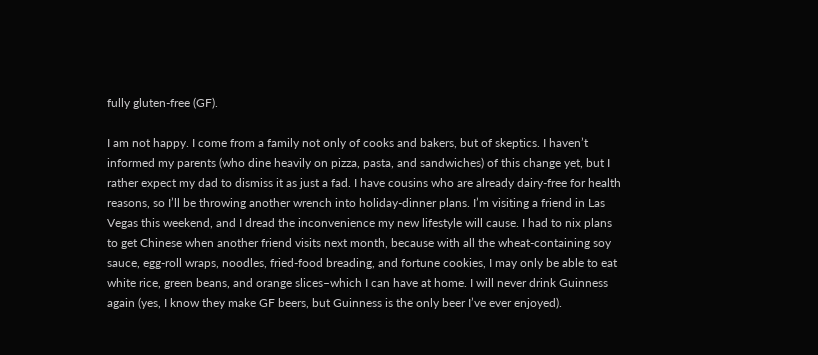fully gluten-free (GF).

I am not happy. I come from a family not only of cooks and bakers, but of skeptics. I haven’t informed my parents (who dine heavily on pizza, pasta, and sandwiches) of this change yet, but I rather expect my dad to dismiss it as just a fad. I have cousins who are already dairy-free for health reasons, so I’ll be throwing another wrench into holiday-dinner plans. I’m visiting a friend in Las Vegas this weekend, and I dread the inconvenience my new lifestyle will cause. I had to nix plans to get Chinese when another friend visits next month, because with all the wheat-containing soy sauce, egg-roll wraps, noodles, fried-food breading, and fortune cookies, I may only be able to eat white rice, green beans, and orange slices–which I can have at home. I will never drink Guinness again (yes, I know they make GF beers, but Guinness is the only beer I’ve ever enjoyed).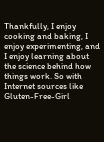Thankfully, I enjoy cooking and baking, I enjoy experimenting, and I enjoy learning about the science behind how things work. So with Internet sources like Gluten-Free-Girl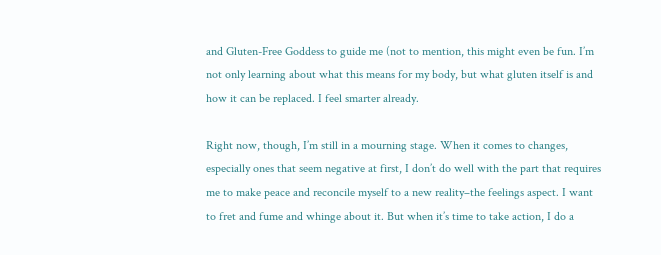and Gluten-Free Goddess to guide me (not to mention, this might even be fun. I’m not only learning about what this means for my body, but what gluten itself is and how it can be replaced. I feel smarter already.

Right now, though, I’m still in a mourning stage. When it comes to changes, especially ones that seem negative at first, I don’t do well with the part that requires me to make peace and reconcile myself to a new reality–the feelings aspect. I want to fret and fume and whinge about it. But when it’s time to take action, I do a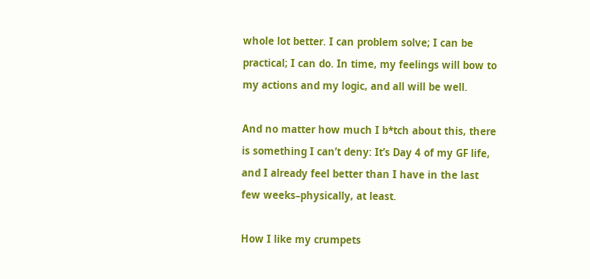whole lot better. I can problem solve; I can be practical; I can do. In time, my feelings will bow to my actions and my logic, and all will be well.

And no matter how much I b*tch about this, there is something I can’t deny: It’s Day 4 of my GF life, and I already feel better than I have in the last few weeks–physically, at least.

How I like my crumpets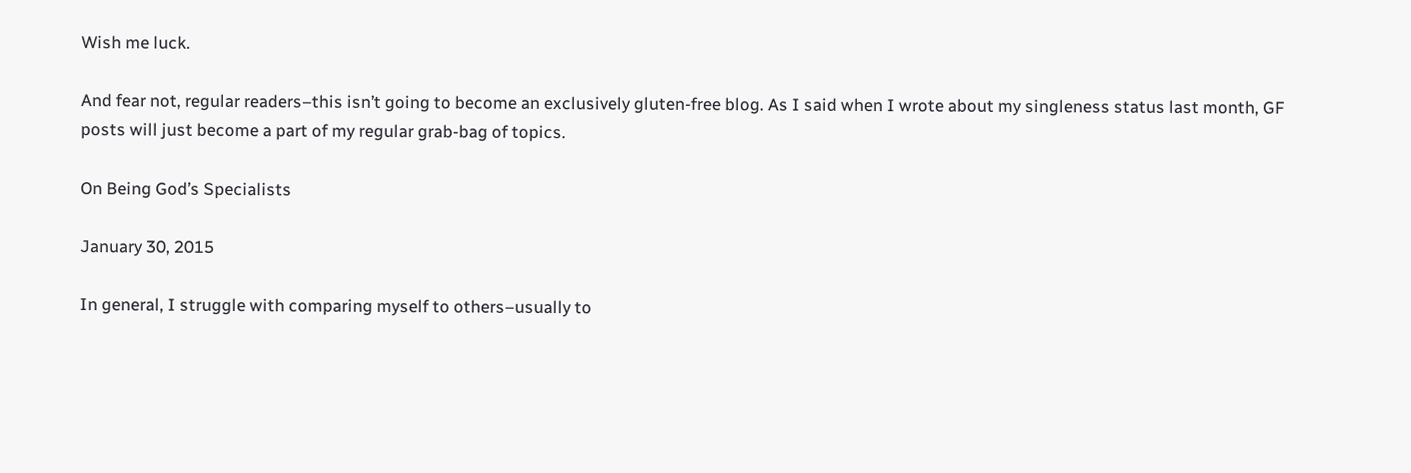Wish me luck.

And fear not, regular readers–this isn’t going to become an exclusively gluten-free blog. As I said when I wrote about my singleness status last month, GF posts will just become a part of my regular grab-bag of topics.

On Being God’s Specialists

January 30, 2015

In general, I struggle with comparing myself to others–usually to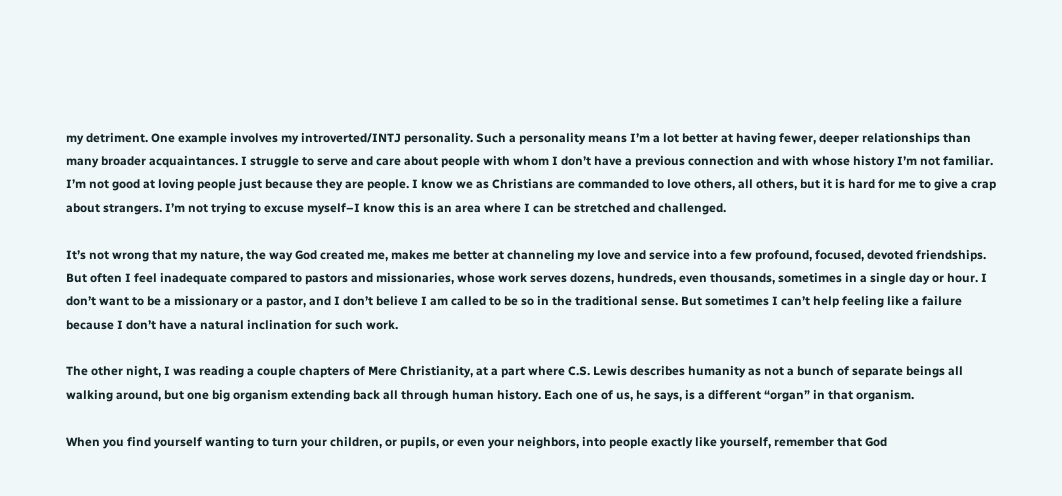my detriment. One example involves my introverted/INTJ personality. Such a personality means I’m a lot better at having fewer, deeper relationships than many broader acquaintances. I struggle to serve and care about people with whom I don’t have a previous connection and with whose history I’m not familiar. I’m not good at loving people just because they are people. I know we as Christians are commanded to love others, all others, but it is hard for me to give a crap about strangers. I’m not trying to excuse myself–I know this is an area where I can be stretched and challenged.

It’s not wrong that my nature, the way God created me, makes me better at channeling my love and service into a few profound, focused, devoted friendships. But often I feel inadequate compared to pastors and missionaries, whose work serves dozens, hundreds, even thousands, sometimes in a single day or hour. I don’t want to be a missionary or a pastor, and I don’t believe I am called to be so in the traditional sense. But sometimes I can’t help feeling like a failure because I don’t have a natural inclination for such work.

The other night, I was reading a couple chapters of Mere Christianity, at a part where C.S. Lewis describes humanity as not a bunch of separate beings all walking around, but one big organism extending back all through human history. Each one of us, he says, is a different “organ” in that organism.

When you find yourself wanting to turn your children, or pupils, or even your neighbors, into people exactly like yourself, remember that God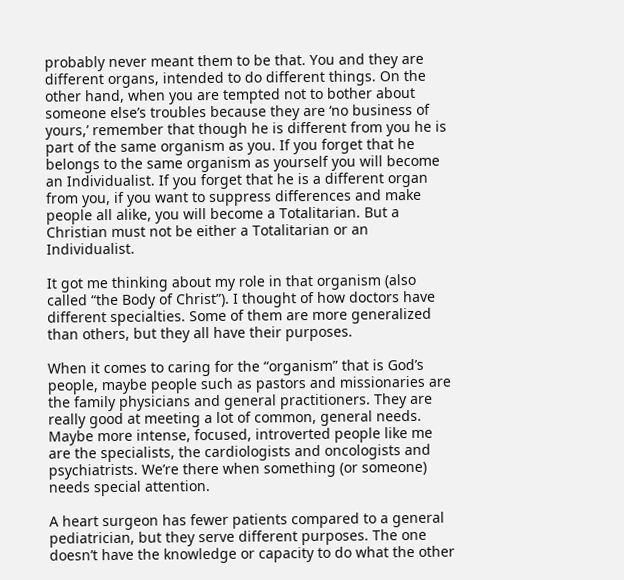probably never meant them to be that. You and they are different organs, intended to do different things. On the other hand, when you are tempted not to bother about someone else’s troubles because they are ‘no business of yours,’ remember that though he is different from you he is part of the same organism as you. If you forget that he belongs to the same organism as yourself you will become an Individualist. If you forget that he is a different organ from you, if you want to suppress differences and make people all alike, you will become a Totalitarian. But a Christian must not be either a Totalitarian or an Individualist.

It got me thinking about my role in that organism (also called “the Body of Christ”). I thought of how doctors have different specialties. Some of them are more generalized than others, but they all have their purposes.

When it comes to caring for the “organism” that is God’s people, maybe people such as pastors and missionaries are the family physicians and general practitioners. They are really good at meeting a lot of common, general needs. Maybe more intense, focused, introverted people like me are the specialists, the cardiologists and oncologists and psychiatrists. We’re there when something (or someone) needs special attention.

A heart surgeon has fewer patients compared to a general pediatrician, but they serve different purposes. The one doesn’t have the knowledge or capacity to do what the other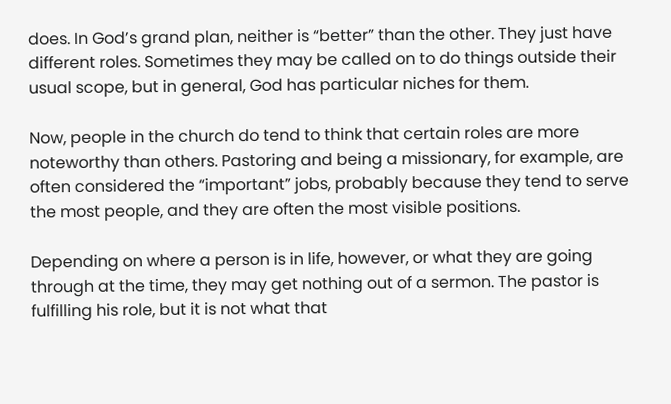does. In God’s grand plan, neither is “better” than the other. They just have different roles. Sometimes they may be called on to do things outside their usual scope, but in general, God has particular niches for them.

Now, people in the church do tend to think that certain roles are more noteworthy than others. Pastoring and being a missionary, for example, are often considered the “important” jobs, probably because they tend to serve the most people, and they are often the most visible positions.

Depending on where a person is in life, however, or what they are going through at the time, they may get nothing out of a sermon. The pastor is fulfilling his role, but it is not what that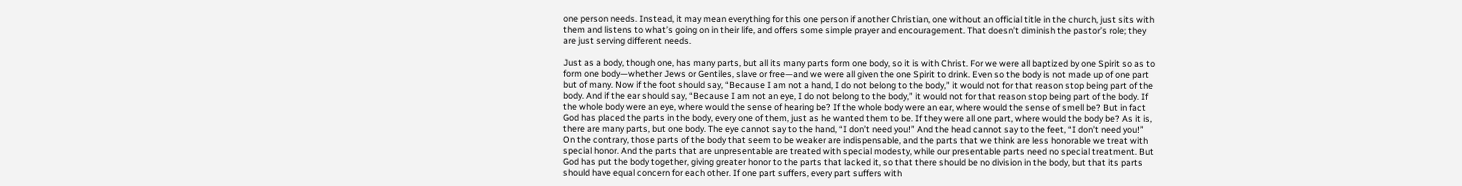one person needs. Instead, it may mean everything for this one person if another Christian, one without an official title in the church, just sits with them and listens to what’s going on in their life, and offers some simple prayer and encouragement. That doesn’t diminish the pastor’s role; they are just serving different needs.

Just as a body, though one, has many parts, but all its many parts form one body, so it is with Christ. For we were all baptized by one Spirit so as to form one body—whether Jews or Gentiles, slave or free—and we were all given the one Spirit to drink. Even so the body is not made up of one part but of many. Now if the foot should say, “Because I am not a hand, I do not belong to the body,” it would not for that reason stop being part of the body. And if the ear should say, “Because I am not an eye, I do not belong to the body,” it would not for that reason stop being part of the body. If the whole body were an eye, where would the sense of hearing be? If the whole body were an ear, where would the sense of smell be? But in fact God has placed the parts in the body, every one of them, just as he wanted them to be. If they were all one part, where would the body be? As it is, there are many parts, but one body. The eye cannot say to the hand, “I don’t need you!” And the head cannot say to the feet, “I don’t need you!” On the contrary, those parts of the body that seem to be weaker are indispensable, and the parts that we think are less honorable we treat with special honor. And the parts that are unpresentable are treated with special modesty, while our presentable parts need no special treatment. But God has put the body together, giving greater honor to the parts that lacked it, so that there should be no division in the body, but that its parts should have equal concern for each other. If one part suffers, every part suffers with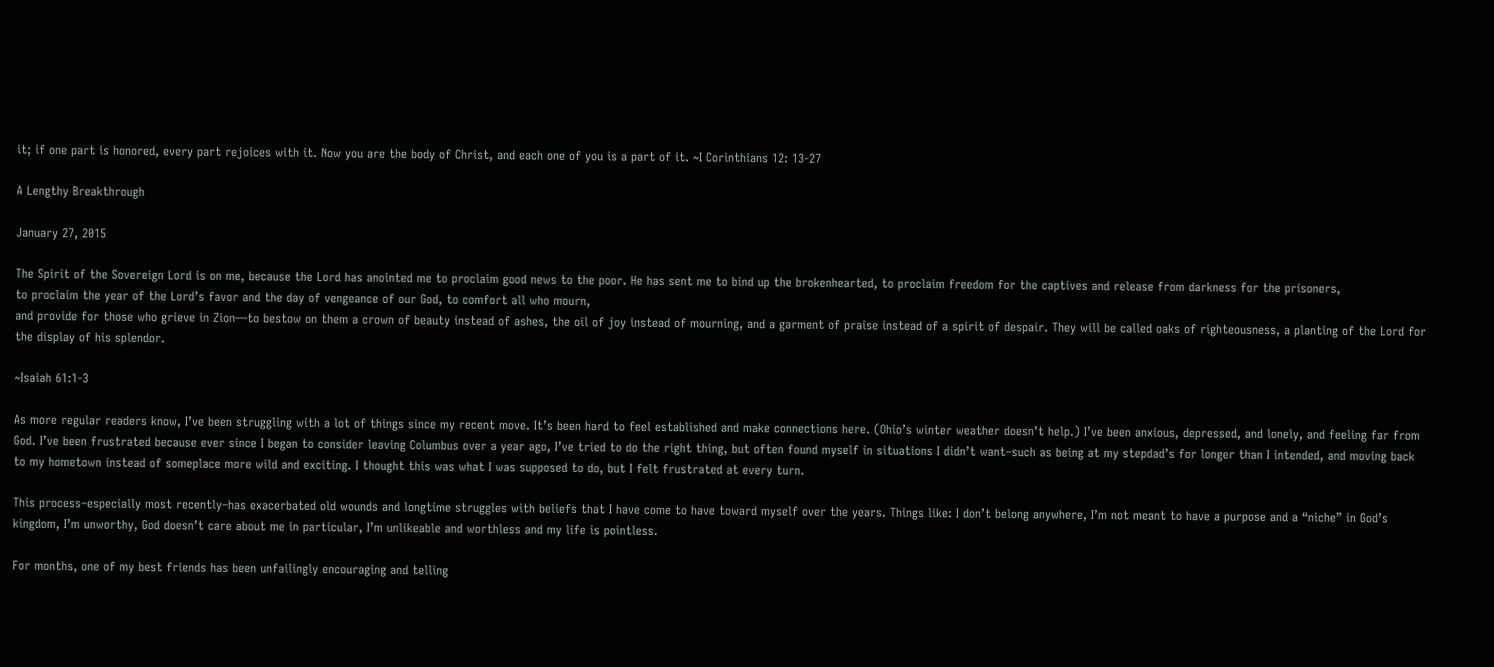it; if one part is honored, every part rejoices with it. Now you are the body of Christ, and each one of you is a part of it. ~I Corinthians 12: 13-27

A Lengthy Breakthrough

January 27, 2015

The Spirit of the Sovereign Lord is on me, because the Lord has anointed me to proclaim good news to the poor. He has sent me to bind up the brokenhearted, to proclaim freedom for the captives and release from darkness for the prisoners,
to proclaim the year of the Lord’s favor and the day of vengeance of our God, to comfort all who mourn,
and provide for those who grieve in Zion—to bestow on them a crown of beauty instead of ashes, the oil of joy instead of mourning, and a garment of praise instead of a spirit of despair. They will be called oaks of righteousness, a planting of the Lord for the display of his splendor.

~Isaiah 61:1-3

As more regular readers know, I’ve been struggling with a lot of things since my recent move. It’s been hard to feel established and make connections here. (Ohio’s winter weather doesn’t help.) I’ve been anxious, depressed, and lonely, and feeling far from God. I’ve been frustrated because ever since I began to consider leaving Columbus over a year ago, I’ve tried to do the right thing, but often found myself in situations I didn’t want–such as being at my stepdad’s for longer than I intended, and moving back to my hometown instead of someplace more wild and exciting. I thought this was what I was supposed to do, but I felt frustrated at every turn.

This process–especially most recently–has exacerbated old wounds and longtime struggles with beliefs that I have come to have toward myself over the years. Things like: I don’t belong anywhere, I’m not meant to have a purpose and a “niche” in God’s kingdom, I’m unworthy, God doesn’t care about me in particular, I’m unlikeable and worthless and my life is pointless.

For months, one of my best friends has been unfailingly encouraging and telling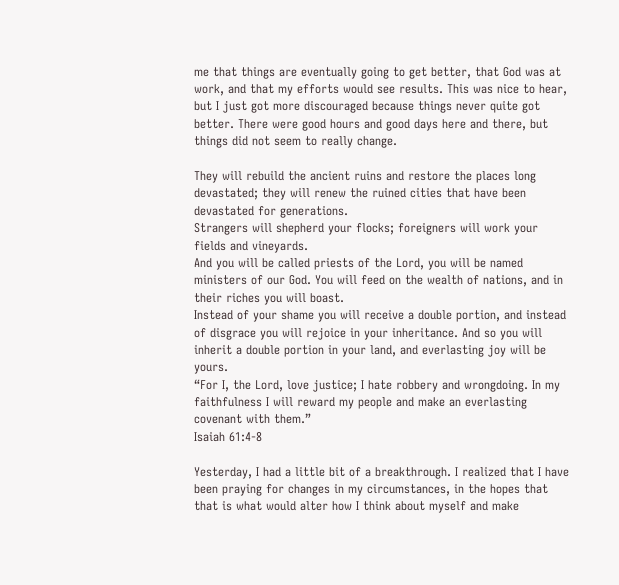me that things are eventually going to get better, that God was at work, and that my efforts would see results. This was nice to hear, but I just got more discouraged because things never quite got better. There were good hours and good days here and there, but things did not seem to really change.

They will rebuild the ancient ruins and restore the places long devastated; they will renew the ruined cities that have been devastated for generations.
Strangers will shepherd your flocks; foreigners will work your fields and vineyards.
And you will be called priests of the Lord, you will be named ministers of our God. You will feed on the wealth of nations, and in their riches you will boast.
Instead of your shame you will receive a double portion, and instead of disgrace you will rejoice in your inheritance. And so you will inherit a double portion in your land, and everlasting joy will be yours.
“For I, the Lord, love justice; I hate robbery and wrongdoing. In my faithfulness I will reward my people and make an everlasting covenant with them.”
Isaiah 61:4-8

Yesterday, I had a little bit of a breakthrough. I realized that I have been praying for changes in my circumstances, in the hopes that that is what would alter how I think about myself and make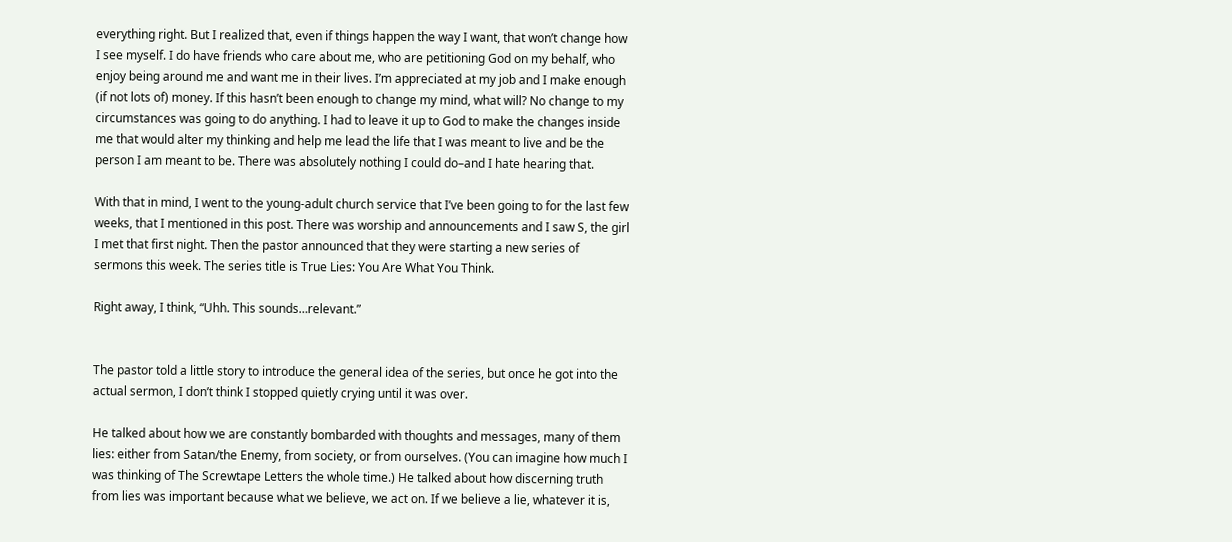everything right. But I realized that, even if things happen the way I want, that won’t change how I see myself. I do have friends who care about me, who are petitioning God on my behalf, who enjoy being around me and want me in their lives. I’m appreciated at my job and I make enough (if not lots of) money. If this hasn’t been enough to change my mind, what will? No change to my circumstances was going to do anything. I had to leave it up to God to make the changes inside me that would alter my thinking and help me lead the life that I was meant to live and be the person I am meant to be. There was absolutely nothing I could do–and I hate hearing that.

With that in mind, I went to the young-adult church service that I’ve been going to for the last few weeks, that I mentioned in this post. There was worship and announcements and I saw S, the girl I met that first night. Then the pastor announced that they were starting a new series of sermons this week. The series title is True Lies: You Are What You Think.

Right away, I think, “Uhh. This sounds…relevant.”


The pastor told a little story to introduce the general idea of the series, but once he got into the actual sermon, I don’t think I stopped quietly crying until it was over.

He talked about how we are constantly bombarded with thoughts and messages, many of them lies: either from Satan/the Enemy, from society, or from ourselves. (You can imagine how much I was thinking of The Screwtape Letters the whole time.) He talked about how discerning truth from lies was important because what we believe, we act on. If we believe a lie, whatever it is,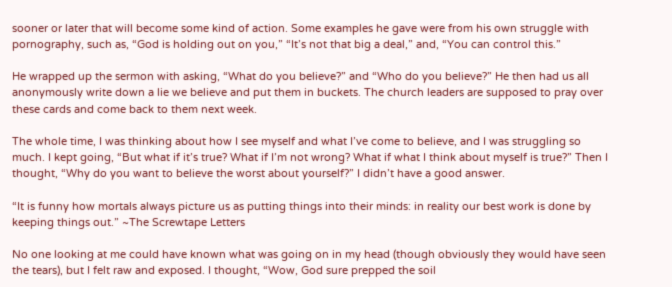sooner or later that will become some kind of action. Some examples he gave were from his own struggle with pornography, such as, “God is holding out on you,” “It’s not that big a deal,” and, “You can control this.”

He wrapped up the sermon with asking, “What do you believe?” and “Who do you believe?” He then had us all anonymously write down a lie we believe and put them in buckets. The church leaders are supposed to pray over these cards and come back to them next week.

The whole time, I was thinking about how I see myself and what I’ve come to believe, and I was struggling so much. I kept going, “But what if it’s true? What if I’m not wrong? What if what I think about myself is true?” Then I thought, “Why do you want to believe the worst about yourself?” I didn’t have a good answer.

“It is funny how mortals always picture us as putting things into their minds: in reality our best work is done by keeping things out.” ~The Screwtape Letters

No one looking at me could have known what was going on in my head (though obviously they would have seen the tears), but I felt raw and exposed. I thought, “Wow, God sure prepped the soil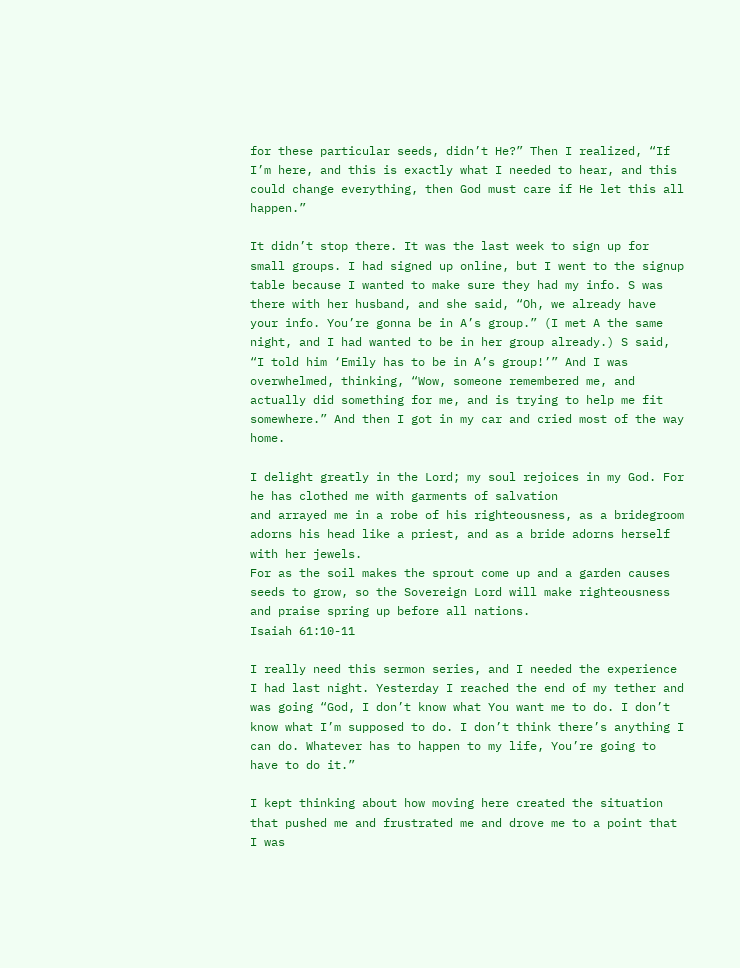for these particular seeds, didn’t He?” Then I realized, “If I’m here, and this is exactly what I needed to hear, and this could change everything, then God must care if He let this all happen.”

It didn’t stop there. It was the last week to sign up for small groups. I had signed up online, but I went to the signup table because I wanted to make sure they had my info. S was there with her husband, and she said, “Oh, we already have your info. You’re gonna be in A’s group.” (I met A the same night, and I had wanted to be in her group already.) S said, “I told him ‘Emily has to be in A’s group!’” And I was overwhelmed, thinking, “Wow, someone remembered me, and actually did something for me, and is trying to help me fit somewhere.” And then I got in my car and cried most of the way home.

I delight greatly in the Lord; my soul rejoices in my God. For he has clothed me with garments of salvation
and arrayed me in a robe of his righteousness, as a bridegroom adorns his head like a priest, and as a bride adorns herself with her jewels.
For as the soil makes the sprout come up and a garden causes seeds to grow, so the Sovereign Lord will make righteousness and praise spring up before all nations.
Isaiah 61:10-11

I really need this sermon series, and I needed the experience I had last night. Yesterday I reached the end of my tether and was going “God, I don’t know what You want me to do. I don’t know what I’m supposed to do. I don’t think there’s anything I can do. Whatever has to happen to my life, You’re going to have to do it.”

I kept thinking about how moving here created the situation that pushed me and frustrated me and drove me to a point that I was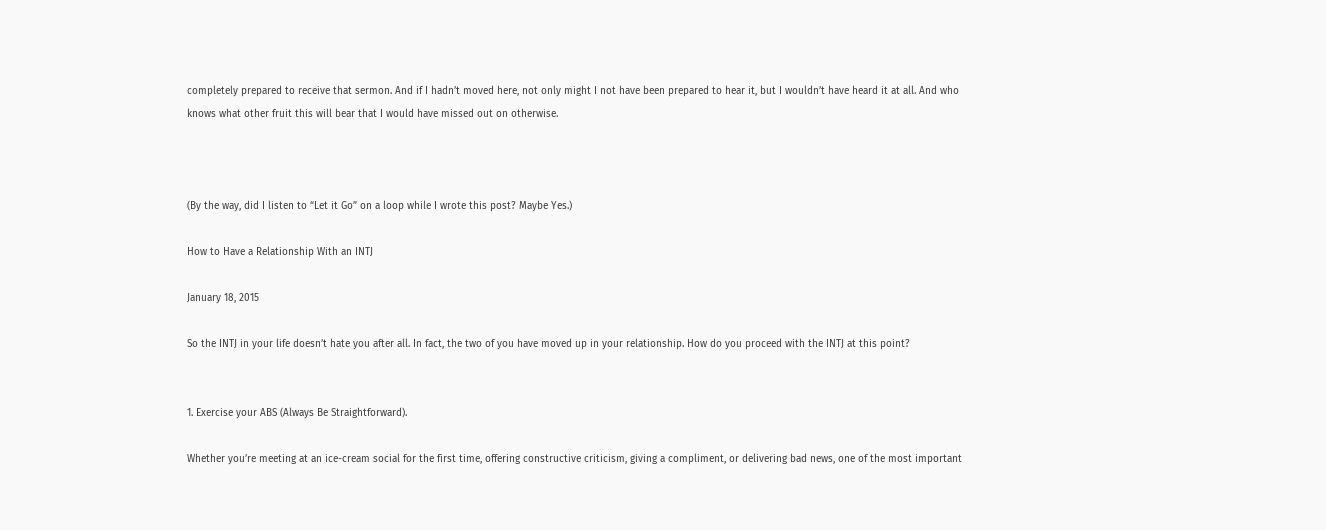completely prepared to receive that sermon. And if I hadn’t moved here, not only might I not have been prepared to hear it, but I wouldn’t have heard it at all. And who knows what other fruit this will bear that I would have missed out on otherwise.



(By the way, did I listen to “Let it Go” on a loop while I wrote this post? Maybe Yes.)

How to Have a Relationship With an INTJ

January 18, 2015

So the INTJ in your life doesn’t hate you after all. In fact, the two of you have moved up in your relationship. How do you proceed with the INTJ at this point?


1. Exercise your ABS (Always Be Straightforward).

Whether you’re meeting at an ice-cream social for the first time, offering constructive criticism, giving a compliment, or delivering bad news, one of the most important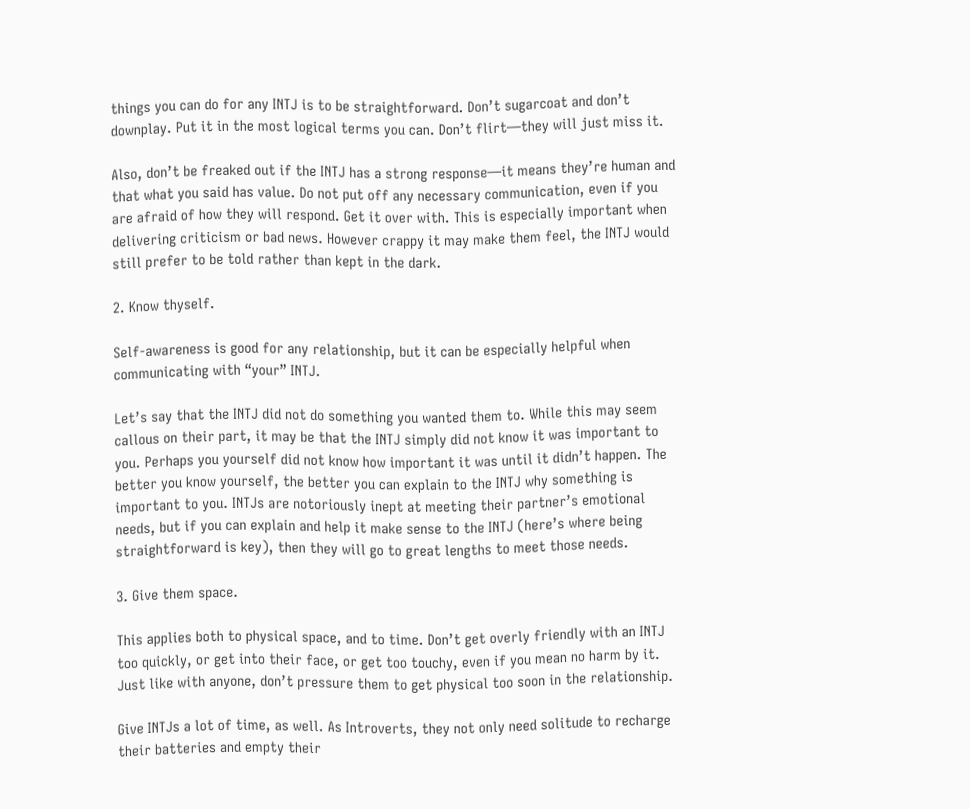things you can do for any INTJ is to be straightforward. Don’t sugarcoat and don’t downplay. Put it in the most logical terms you can. Don’t flirt—they will just miss it.

Also, don’t be freaked out if the INTJ has a strong response—it means they’re human and that what you said has value. Do not put off any necessary communication, even if you are afraid of how they will respond. Get it over with. This is especially important when delivering criticism or bad news. However crappy it may make them feel, the INTJ would still prefer to be told rather than kept in the dark.

2. Know thyself.

Self-awareness is good for any relationship, but it can be especially helpful when communicating with “your” INTJ.

Let’s say that the INTJ did not do something you wanted them to. While this may seem callous on their part, it may be that the INTJ simply did not know it was important to you. Perhaps you yourself did not know how important it was until it didn’t happen. The better you know yourself, the better you can explain to the INTJ why something is important to you. INTJs are notoriously inept at meeting their partner’s emotional needs, but if you can explain and help it make sense to the INTJ (here’s where being straightforward is key), then they will go to great lengths to meet those needs.

3. Give them space.

This applies both to physical space, and to time. Don’t get overly friendly with an INTJ too quickly, or get into their face, or get too touchy, even if you mean no harm by it. Just like with anyone, don’t pressure them to get physical too soon in the relationship.

Give INTJs a lot of time, as well. As Introverts, they not only need solitude to recharge their batteries and empty their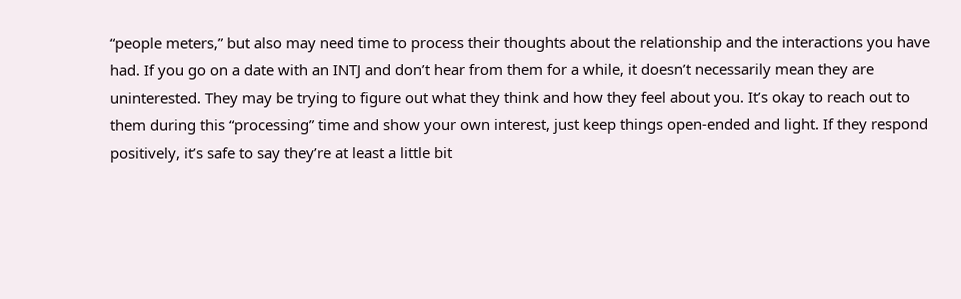“people meters,” but also may need time to process their thoughts about the relationship and the interactions you have had. If you go on a date with an INTJ and don’t hear from them for a while, it doesn’t necessarily mean they are uninterested. They may be trying to figure out what they think and how they feel about you. It’s okay to reach out to them during this “processing” time and show your own interest, just keep things open-ended and light. If they respond positively, it’s safe to say they’re at least a little bit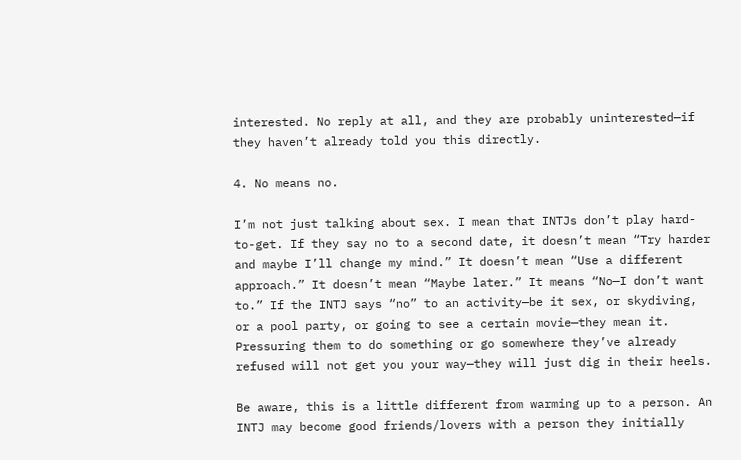interested. No reply at all, and they are probably uninterested—if they haven’t already told you this directly.

4. No means no.

I’m not just talking about sex. I mean that INTJs don’t play hard-to-get. If they say no to a second date, it doesn’t mean “Try harder and maybe I’ll change my mind.” It doesn’t mean “Use a different approach.” It doesn’t mean “Maybe later.” It means “No—I don’t want to.” If the INTJ says “no” to an activity—be it sex, or skydiving, or a pool party, or going to see a certain movie—they mean it. Pressuring them to do something or go somewhere they’ve already refused will not get you your way—they will just dig in their heels.

Be aware, this is a little different from warming up to a person. An INTJ may become good friends/lovers with a person they initially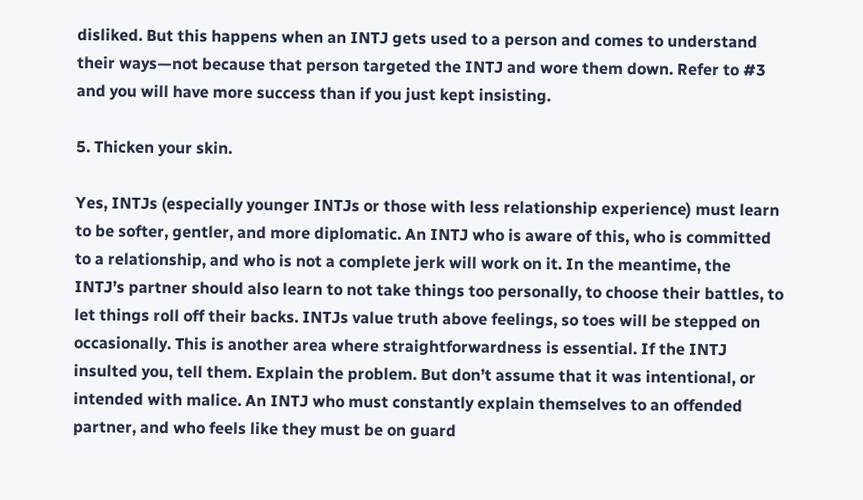disliked. But this happens when an INTJ gets used to a person and comes to understand their ways—not because that person targeted the INTJ and wore them down. Refer to #3 and you will have more success than if you just kept insisting.

5. Thicken your skin.

Yes, INTJs (especially younger INTJs or those with less relationship experience) must learn to be softer, gentler, and more diplomatic. An INTJ who is aware of this, who is committed to a relationship, and who is not a complete jerk will work on it. In the meantime, the INTJ’s partner should also learn to not take things too personally, to choose their battles, to let things roll off their backs. INTJs value truth above feelings, so toes will be stepped on occasionally. This is another area where straightforwardness is essential. If the INTJ insulted you, tell them. Explain the problem. But don’t assume that it was intentional, or intended with malice. An INTJ who must constantly explain themselves to an offended partner, and who feels like they must be on guard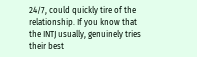24/7, could quickly tire of the relationship. If you know that the INTJ usually, genuinely tries their best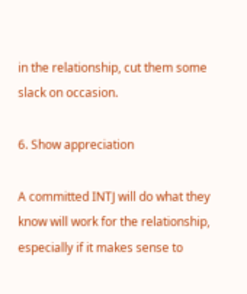in the relationship, cut them some slack on occasion.

6. Show appreciation

A committed INTJ will do what they know will work for the relationship, especially if it makes sense to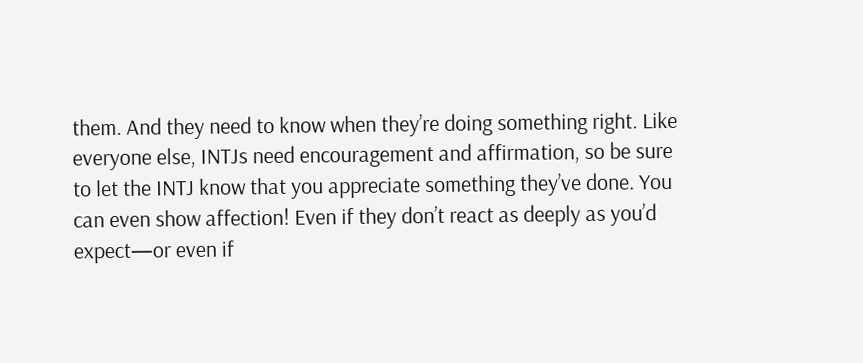them. And they need to know when they’re doing something right. Like everyone else, INTJs need encouragement and affirmation, so be sure to let the INTJ know that you appreciate something they’ve done. You can even show affection! Even if they don’t react as deeply as you’d expect—or even if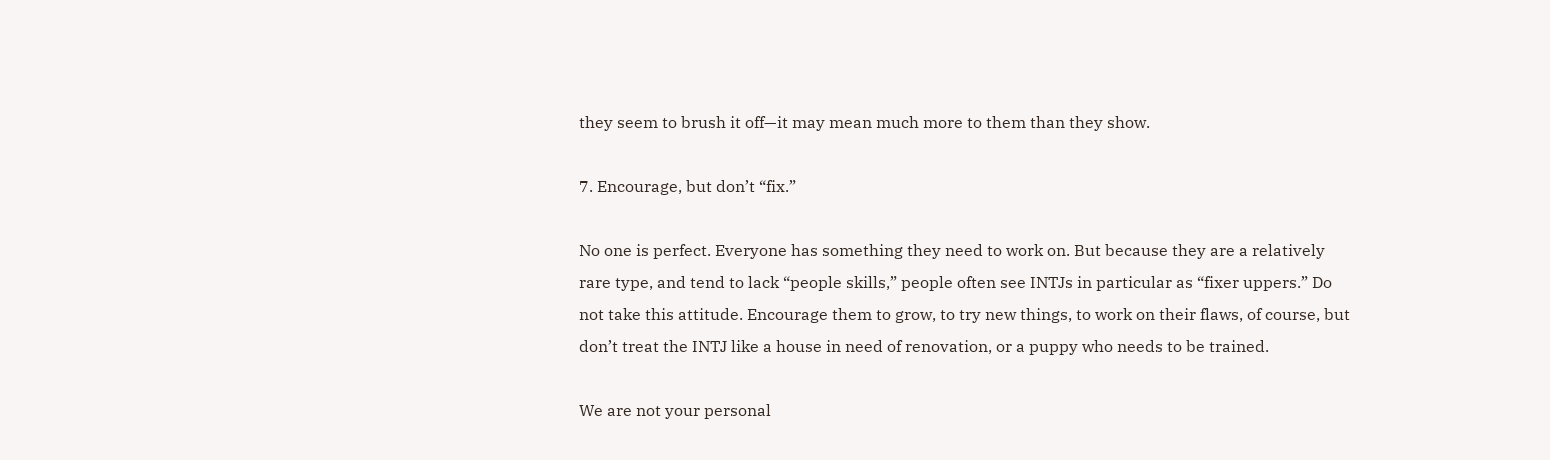they seem to brush it off—it may mean much more to them than they show.

7. Encourage, but don’t “fix.”

No one is perfect. Everyone has something they need to work on. But because they are a relatively rare type, and tend to lack “people skills,” people often see INTJs in particular as “fixer uppers.” Do not take this attitude. Encourage them to grow, to try new things, to work on their flaws, of course, but don’t treat the INTJ like a house in need of renovation, or a puppy who needs to be trained.

We are not your personal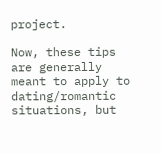project.

Now, these tips are generally meant to apply to dating/romantic situations, but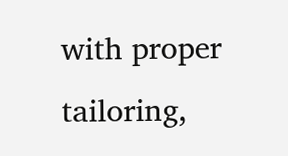with proper tailoring,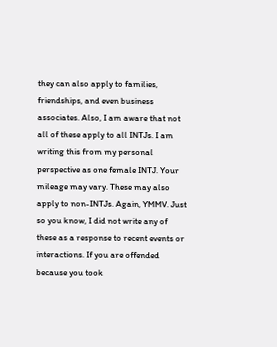they can also apply to families, friendships, and even business associates. Also, I am aware that not all of these apply to all INTJs. I am writing this from my personal perspective as one female INTJ. Your mileage may vary. These may also apply to non-INTJs. Again, YMMV. Just so you know, I did not write any of these as a response to recent events or interactions. If you are offended because you took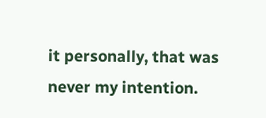it personally, that was never my intention.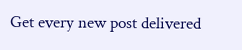Get every new post delivered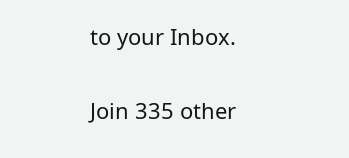to your Inbox.

Join 335 other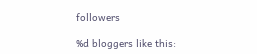followers

%d bloggers like this: